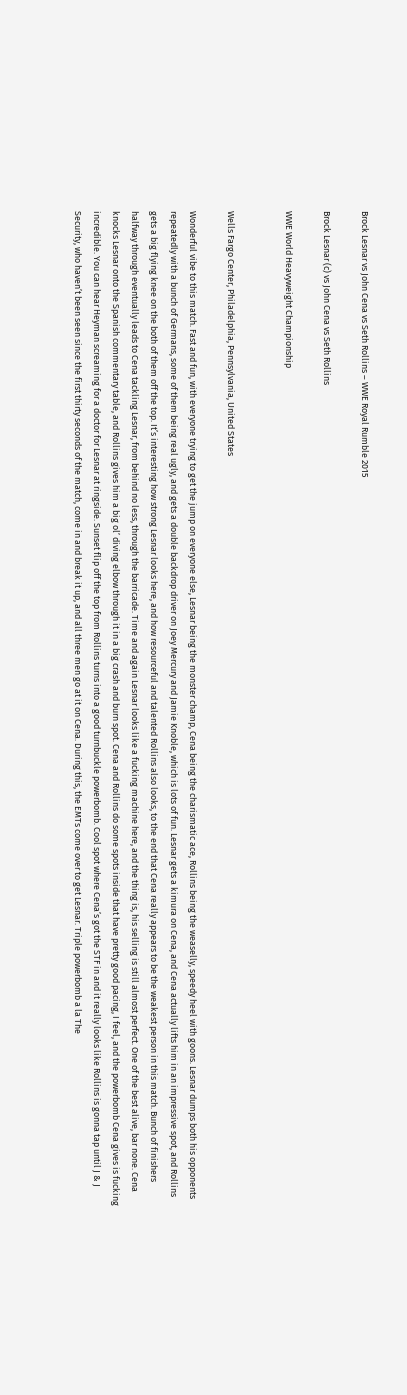Brock Lesnar vs John Cena vs Seth Rollins – WWE Royal Rumble 2015

Brock Lesnar (c) vs John Cena vs Seth Rollins

WWE World Heavyweight Championship


Wells Fargo Center, Philadelphia, Pennsylvania, United States

Wonderful vibe to this match. Fast and fun, with everyone trying to get the jump on everyone else, Lesnar being the monster champ, Cena being the charismatic ace, Rollins being the weaselly, speedy heel with goons. Lesnar dumps both his opponents repeatedly with a bunch of Germans, some of them being real ugly, and gets a double backdrop driver on Joey Mercury and Jamie Knoble, which is lots of fun. Lesnar gets a kimura on Cena, and Cena actually lifts him in an impressive spot, and Rollins gets a big flying knee on the both of them off the top. It’s interesting how strong Lesnar looks here, and how resourceful and talented Rollins also looks, to the end that Cena really appears to be the weakest person in this match. Bunch of finishers halfway through eventually leads to Cena tackling Lesnar, from behind no less, through the barricade. Time and again Lesnar looks like a fucking machine here, and the thing is, his selling is still almost perfect. One of the best alive, bar none. Cena knocks Lesnar onto the Spanish commentary table, and Rollins gives him a big ol’ diving elbow through it in a big crash and burn spot. Cena and Rollins do some spots inside that have pretty good pacing, I feel, and the powerbomb Cena gives is fucking incredible. You can hear Heyman screaming for a doctor for Lesnar at ringside. Sunset flip off the top from Rollins turns into a good turnbuckle powerbomb. Cool spot where Cena’s got the STF in and it really looks like Rollins is gonna tap until J & J Security, who haven’t been seen since the first thirty seconds of the match, come in and break it up, and all three men go at it on Cena. During this, the EMTs come over to get Lesnar. Triple powerbomb a la The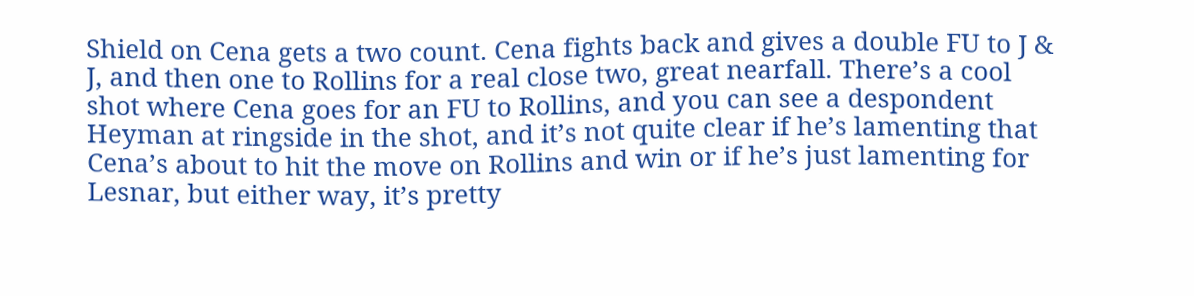Shield on Cena gets a two count. Cena fights back and gives a double FU to J & J, and then one to Rollins for a real close two, great nearfall. There’s a cool shot where Cena goes for an FU to Rollins, and you can see a despondent Heyman at ringside in the shot, and it’s not quite clear if he’s lamenting that Cena’s about to hit the move on Rollins and win or if he’s just lamenting for Lesnar, but either way, it’s pretty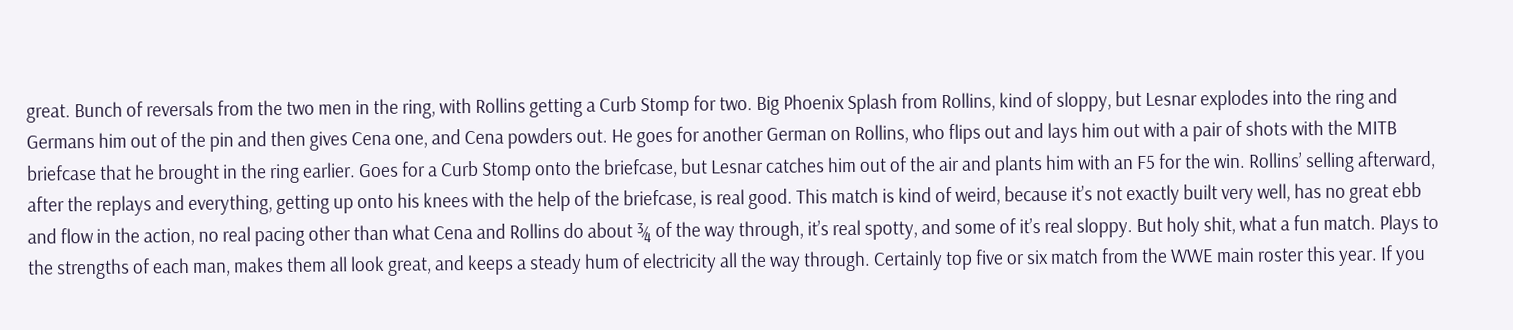great. Bunch of reversals from the two men in the ring, with Rollins getting a Curb Stomp for two. Big Phoenix Splash from Rollins, kind of sloppy, but Lesnar explodes into the ring and Germans him out of the pin and then gives Cena one, and Cena powders out. He goes for another German on Rollins, who flips out and lays him out with a pair of shots with the MITB briefcase that he brought in the ring earlier. Goes for a Curb Stomp onto the briefcase, but Lesnar catches him out of the air and plants him with an F5 for the win. Rollins’ selling afterward, after the replays and everything, getting up onto his knees with the help of the briefcase, is real good. This match is kind of weird, because it’s not exactly built very well, has no great ebb and flow in the action, no real pacing other than what Cena and Rollins do about ¾ of the way through, it’s real spotty, and some of it’s real sloppy. But holy shit, what a fun match. Plays to the strengths of each man, makes them all look great, and keeps a steady hum of electricity all the way through. Certainly top five or six match from the WWE main roster this year. If you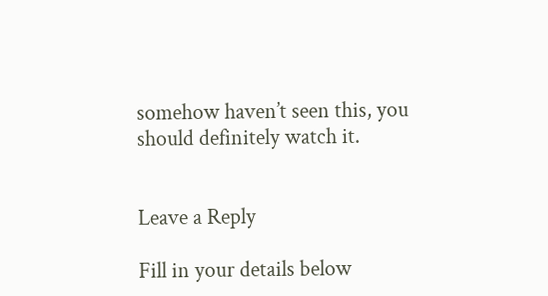somehow haven’t seen this, you should definitely watch it.


Leave a Reply

Fill in your details below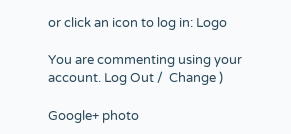or click an icon to log in: Logo

You are commenting using your account. Log Out /  Change )

Google+ photo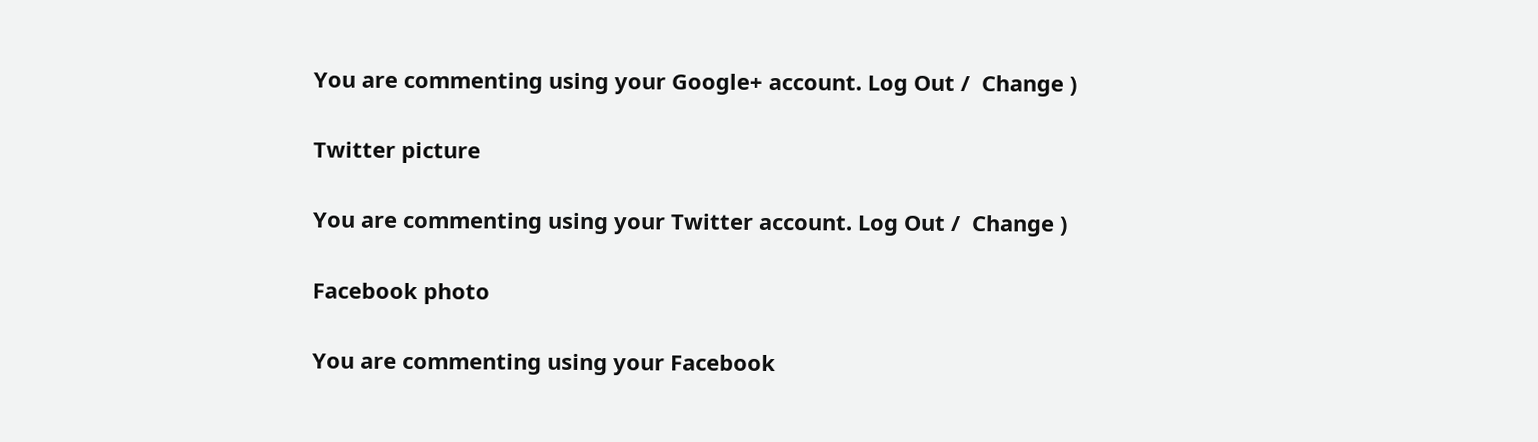You are commenting using your Google+ account. Log Out /  Change )

Twitter picture

You are commenting using your Twitter account. Log Out /  Change )

Facebook photo

You are commenting using your Facebook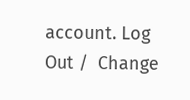account. Log Out /  Change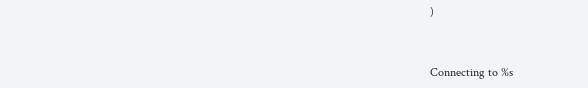)


Connecting to %s